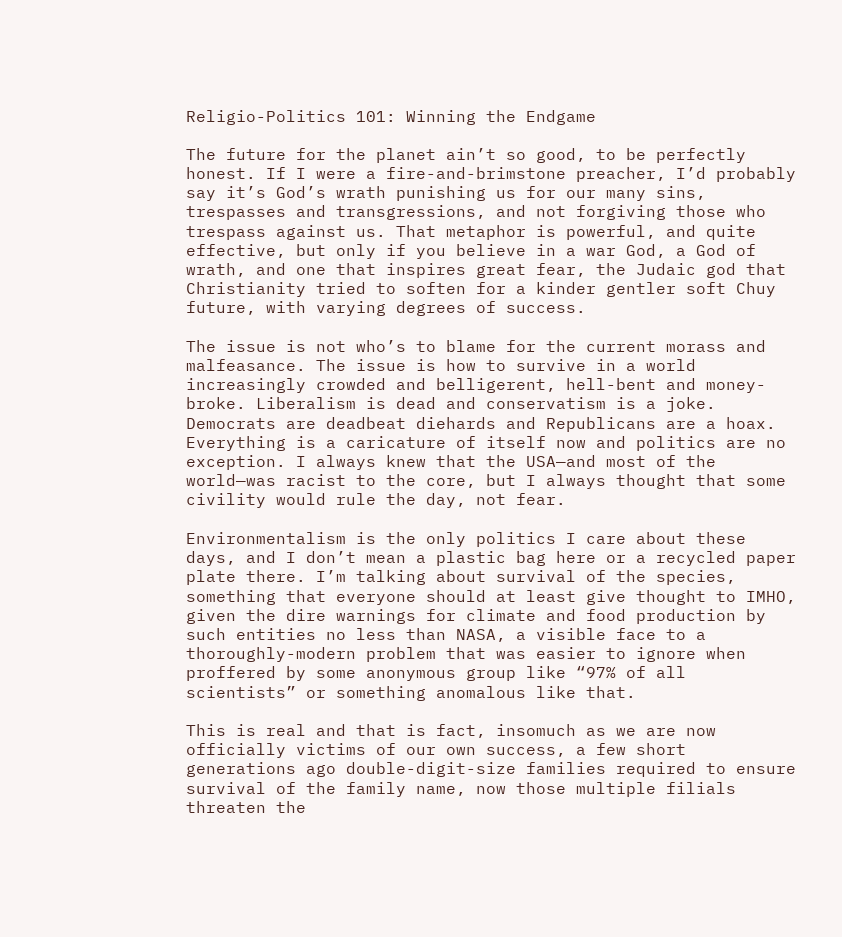Religio-Politics 101: Winning the Endgame

The future for the planet ain’t so good, to be perfectly honest. If I were a fire-and-brimstone preacher, I’d probably say it’s God’s wrath punishing us for our many sins, trespasses and transgressions, and not forgiving those who trespass against us. That metaphor is powerful, and quite effective, but only if you believe in a war God, a God of wrath, and one that inspires great fear, the Judaic god that Christianity tried to soften for a kinder gentler soft Chuy future, with varying degrees of success.

The issue is not who’s to blame for the current morass and malfeasance. The issue is how to survive in a world increasingly crowded and belligerent, hell-bent and money-broke. Liberalism is dead and conservatism is a joke. Democrats are deadbeat diehards and Republicans are a hoax. Everything is a caricature of itself now and politics are no exception. I always knew that the USA—and most of the world—was racist to the core, but I always thought that some civility would rule the day, not fear.

Environmentalism is the only politics I care about these days, and I don’t mean a plastic bag here or a recycled paper plate there. I’m talking about survival of the species, something that everyone should at least give thought to IMHO, given the dire warnings for climate and food production by such entities no less than NASA, a visible face to a thoroughly-modern problem that was easier to ignore when proffered by some anonymous group like “97% of all scientists” or something anomalous like that.

This is real and that is fact, insomuch as we are now officially victims of our own success, a few short generations ago double-digit-size families required to ensure survival of the family name, now those multiple filials threaten the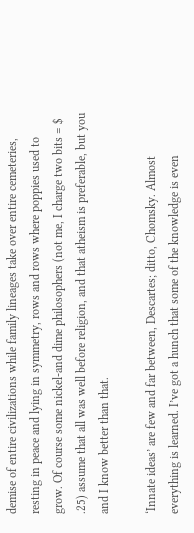demise of entire civilizations while family lineages take over entire cemeteries, resting in peace and lying in symmetry, rows and rows where poppies used to grow. Of course some nickel-and dime philosophers (not me, I charge two bits = $ .25) assume that all was well before religion, and that atheism is preferable, but you and I know better than that.

‘Innate ideas’ are few and far between, Descartes; ditto, Chomsky. Almost everything is learned. I’ve got a hunch that some of the knowledge is even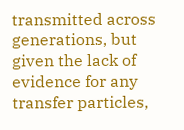transmitted across generations, but given the lack of evidence for any transfer particles,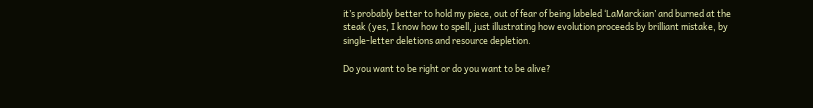it’s probably better to hold my piece, out of fear of being labeled ‘LaMarckian’ and burned at the steak (yes, I know how to spell, just illustrating how evolution proceeds by brilliant mistake, by single-letter deletions and resource depletion.

Do you want to be right or do you want to be alive?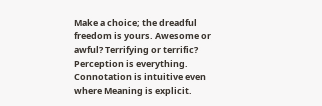Make a choice; the dreadful freedom is yours. Awesome or awful? Terrifying or terrific? Perception is everything. Connotation is intuitive even where Meaning is explicit.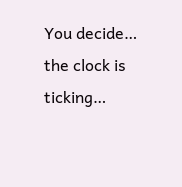You decide… the clock is ticking…